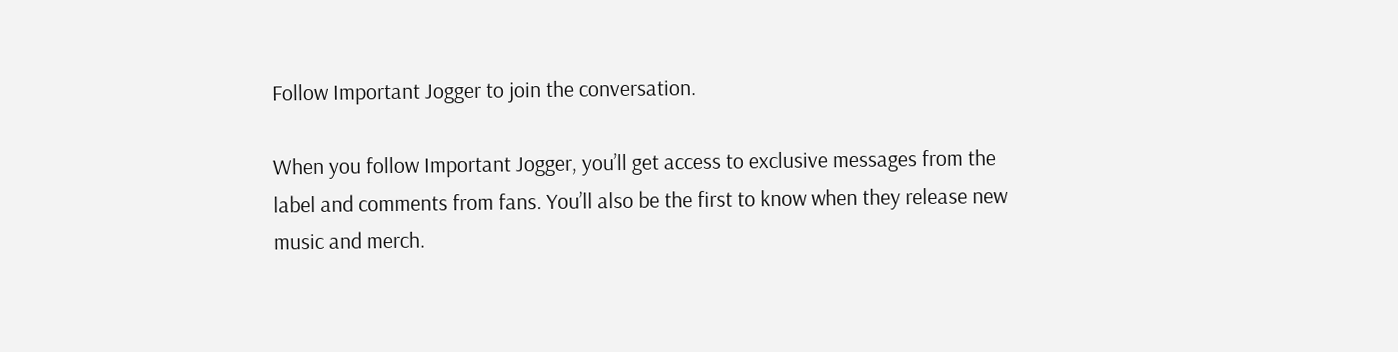Follow Important Jogger to join the conversation.

When you follow Important Jogger, you’ll get access to exclusive messages from the label and comments from fans. You’ll also be the first to know when they release new music and merch.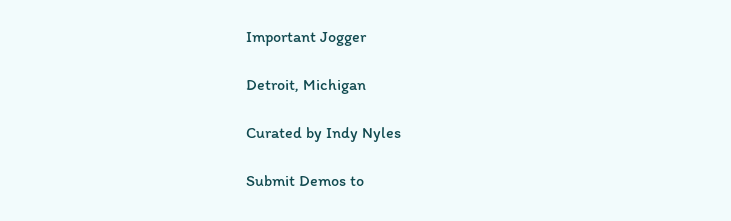Important Jogger

Detroit, Michigan

Curated by Indy Nyles

Submit Demos to